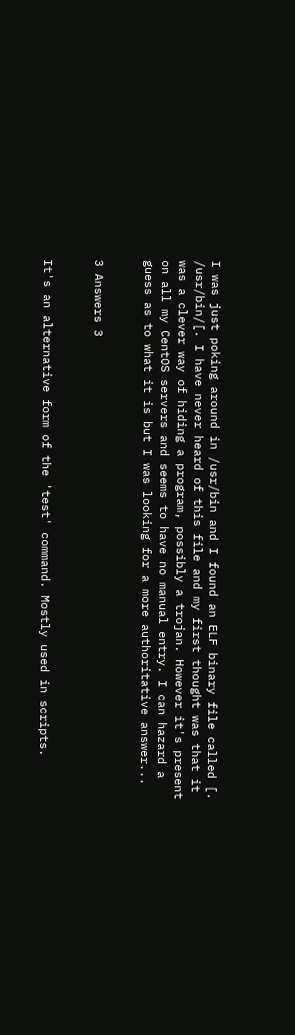I was just poking around in /usr/bin and I found an ELF binary file called [. /usr/bin/[. I have never heard of this file and my first thought was that it was a clever way of hiding a program, possibly a trojan. However it's present on all my CentOS servers and seems to have no manual entry. I can hazard a guess as to what it is but I was looking for a more authoritative answer...


3 Answers 3


It's an alternative form of the 'test' command. Mostly used in scripts.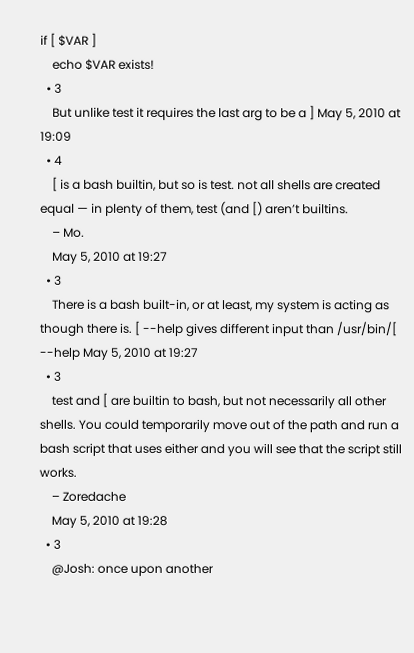if [ $VAR ]
    echo $VAR exists!
  • 3
    But unlike test it requires the last arg to be a ] May 5, 2010 at 19:09
  • 4
    [ is a bash builtin, but so is test. not all shells are created equal — in plenty of them, test (and [) aren’t builtins.
    – Mo.
    May 5, 2010 at 19:27
  • 3
    There is a bash built-in, or at least, my system is acting as though there is. [ --help gives different input than /usr/bin/[ --help May 5, 2010 at 19:27
  • 3
    test and [ are builtin to bash, but not necessarily all other shells. You could temporarily move out of the path and run a bash script that uses either and you will see that the script still works.
    – Zoredache
    May 5, 2010 at 19:28
  • 3
    @Josh: once upon another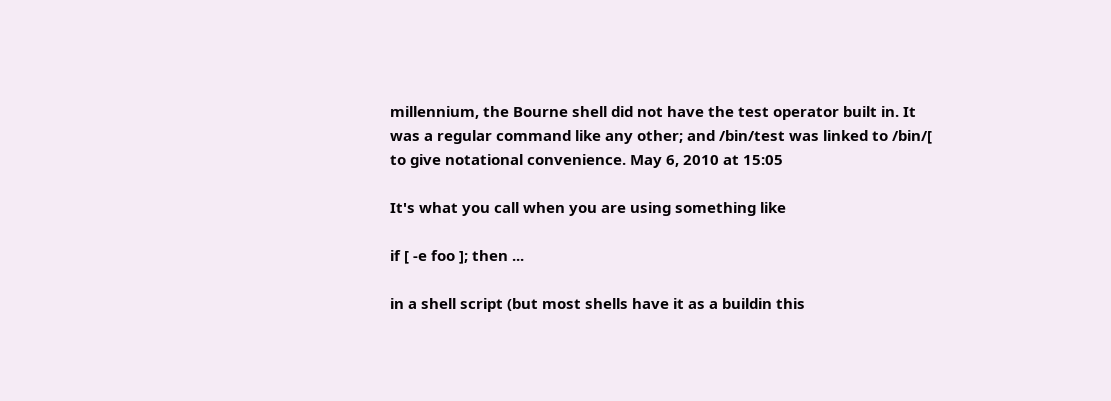millennium, the Bourne shell did not have the test operator built in. It was a regular command like any other; and /bin/test was linked to /bin/[ to give notational convenience. May 6, 2010 at 15:05

It's what you call when you are using something like

if [ -e foo ]; then ...

in a shell script (but most shells have it as a buildin this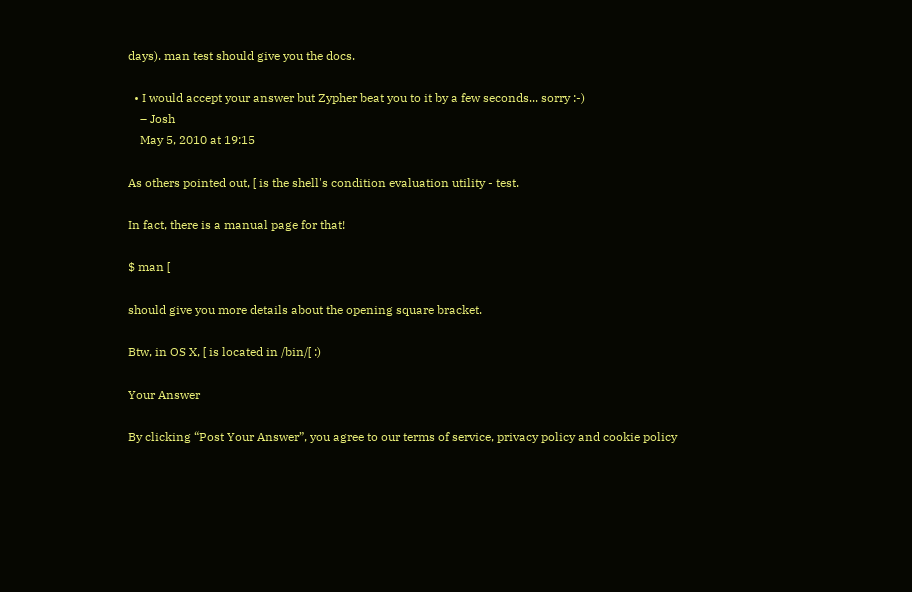days). man test should give you the docs.

  • I would accept your answer but Zypher beat you to it by a few seconds... sorry :-)
    – Josh
    May 5, 2010 at 19:15

As others pointed out, [ is the shell's condition evaluation utility - test.

In fact, there is a manual page for that!

$ man [

should give you more details about the opening square bracket.

Btw, in OS X, [ is located in /bin/[ :)

Your Answer

By clicking “Post Your Answer”, you agree to our terms of service, privacy policy and cookie policy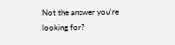Not the answer you're looking for?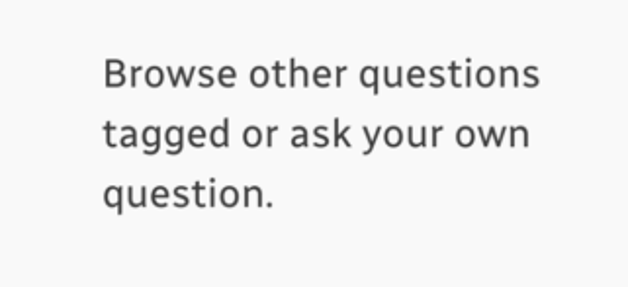Browse other questions tagged or ask your own question.